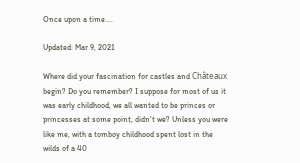Once upon a time....

Updated: Mar 9, 2021

Where did your fascination for castles and Châteaux begin? Do you remember? I suppose for most of us it was early childhood, we all wanted to be princes or princesses at some point, didn't we? Unless you were like me, with a tomboy childhood spent lost in the wilds of a 40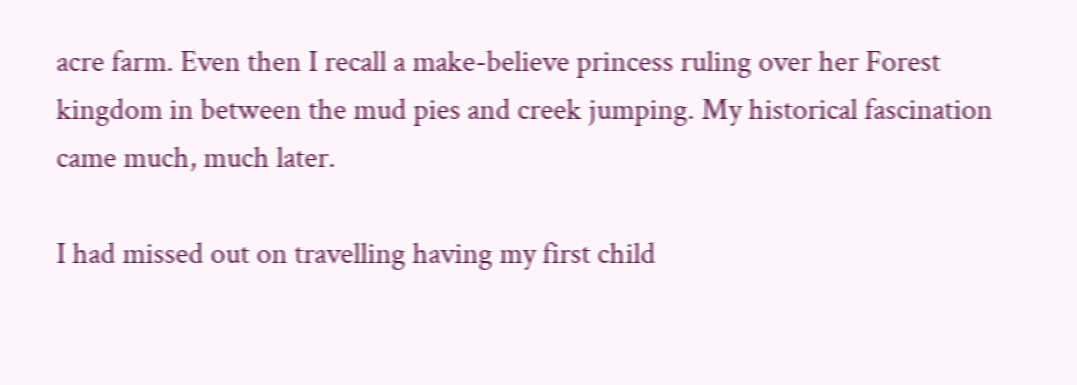acre farm. Even then I recall a make-believe princess ruling over her Forest kingdom in between the mud pies and creek jumping. My historical fascination came much, much later.

I had missed out on travelling having my first child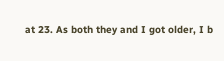at 23. As both they and I got older, I b